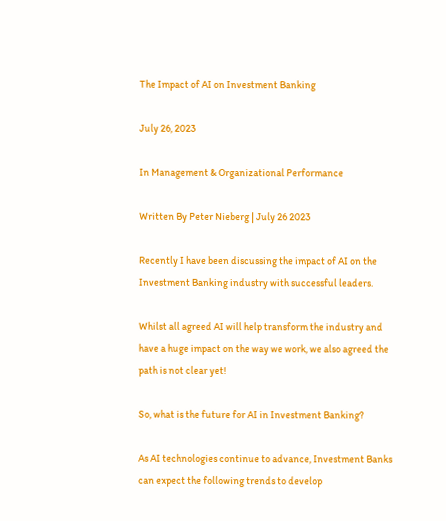The Impact of AI on Investment Banking

July 26, 2023

In Management & Organizational Performance

Written By Peter Nieberg | July 26 2023

Recently I have been discussing the impact of AI on the Investment Banking industry with successful leaders.

Whilst all agreed AI will help transform the industry and have a huge impact on the way we work, we also agreed the path is not clear yet!

So, what is the future for AI in Investment Banking?

As AI technologies continue to advance, Investment Banks can expect the following trends to develop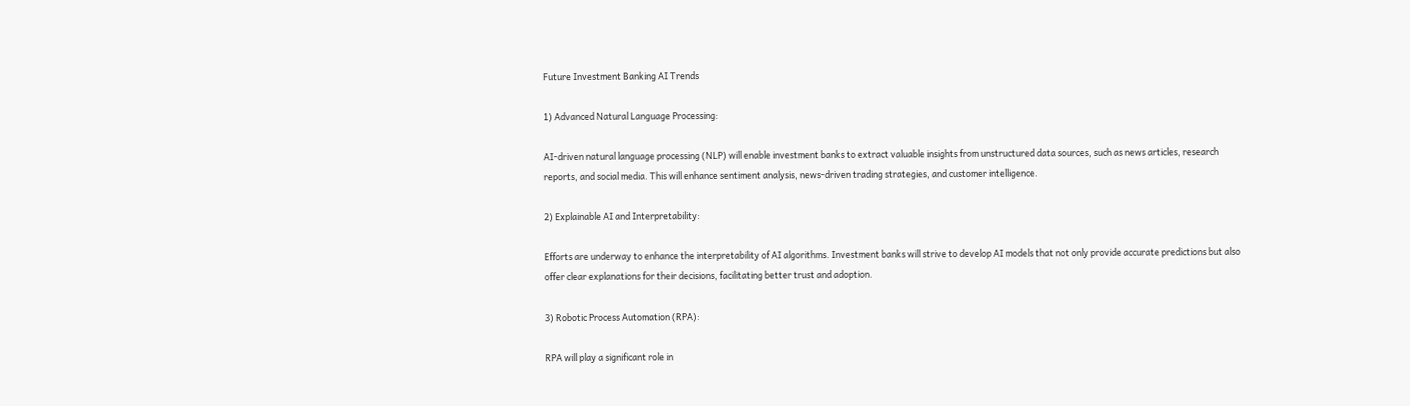Future Investment Banking AI Trends

1) Advanced Natural Language Processing:

AI-driven natural language processing (NLP) will enable investment banks to extract valuable insights from unstructured data sources, such as news articles, research reports, and social media. This will enhance sentiment analysis, news-driven trading strategies, and customer intelligence.

2) Explainable AI and Interpretability:

Efforts are underway to enhance the interpretability of AI algorithms. Investment banks will strive to develop AI models that not only provide accurate predictions but also offer clear explanations for their decisions, facilitating better trust and adoption.

3) Robotic Process Automation (RPA):

RPA will play a significant role in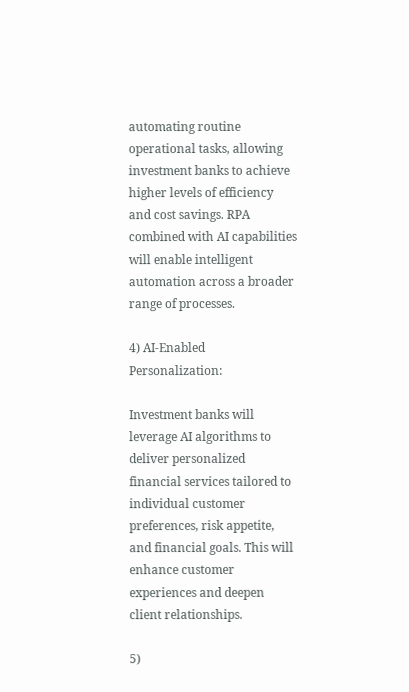automating routine operational tasks, allowing investment banks to achieve higher levels of efficiency and cost savings. RPA combined with AI capabilities will enable intelligent automation across a broader range of processes.

4) AI-Enabled Personalization:

Investment banks will leverage AI algorithms to deliver personalized financial services tailored to individual customer preferences, risk appetite, and financial goals. This will enhance customer experiences and deepen client relationships.

5)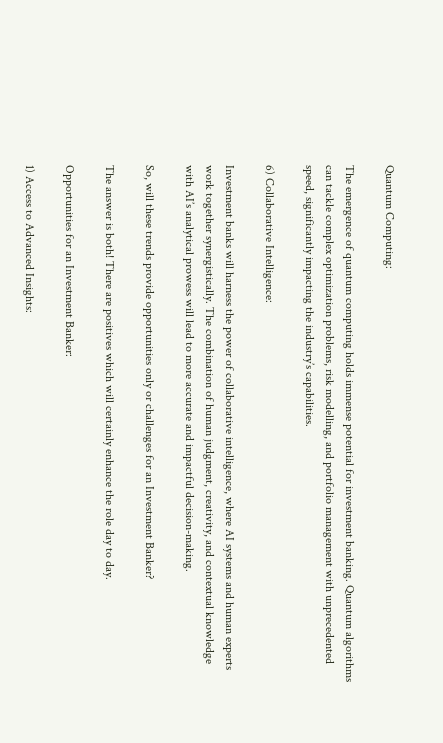Quantum Computing:

The emergence of quantum computing holds immense potential for investment banking. Quantum algorithms can tackle complex optimization problems, risk modelling, and portfolio management with unprecedented speed, significantly impacting the industry’s capabilities.

6) Collaborative Intelligence:

Investment banks will harness the power of collaborative intelligence, where AI systems and human experts work together synergistically. The combination of human judgment, creativity, and contextual knowledge with AI’s analytical prowess will lead to more accurate and impactful decision-making.

So, will these trends provide opportunities only or challenges for an Investment Banker?

The answer is both! There are positives which will certainly enhance the role day to day.

Opportunities for an Investment Banker:

1) Access to Advanced Insights: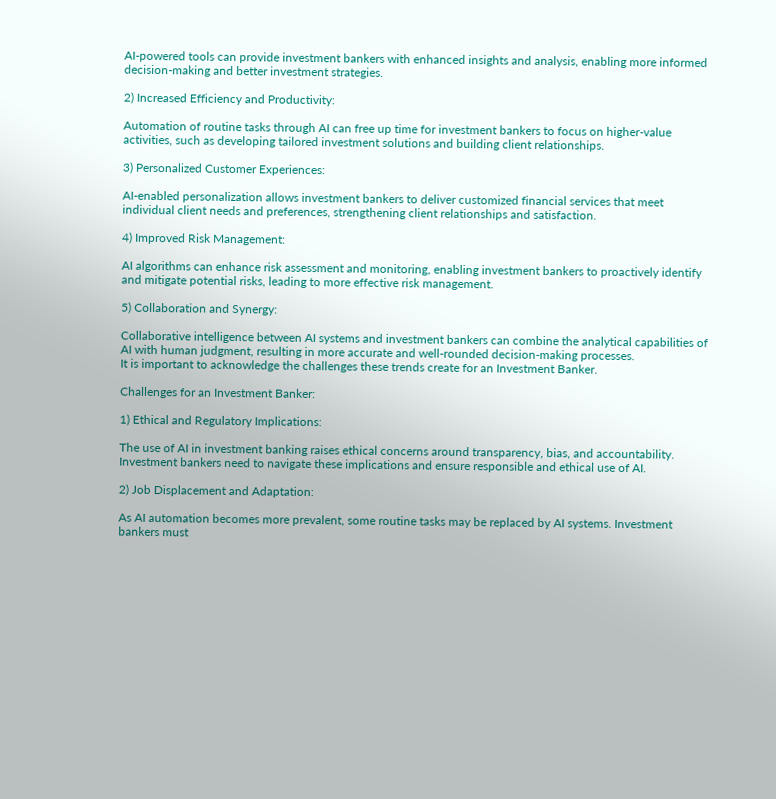AI-powered tools can provide investment bankers with enhanced insights and analysis, enabling more informed decision-making and better investment strategies.

2) Increased Efficiency and Productivity:

Automation of routine tasks through AI can free up time for investment bankers to focus on higher-value activities, such as developing tailored investment solutions and building client relationships.

3) Personalized Customer Experiences:

AI-enabled personalization allows investment bankers to deliver customized financial services that meet individual client needs and preferences, strengthening client relationships and satisfaction.

4) Improved Risk Management:

AI algorithms can enhance risk assessment and monitoring, enabling investment bankers to proactively identify and mitigate potential risks, leading to more effective risk management.

5) Collaboration and Synergy:

Collaborative intelligence between AI systems and investment bankers can combine the analytical capabilities of AI with human judgment, resulting in more accurate and well-rounded decision-making processes.
It is important to acknowledge the challenges these trends create for an Investment Banker.

Challenges for an Investment Banker:

1) Ethical and Regulatory Implications:

The use of AI in investment banking raises ethical concerns around transparency, bias, and accountability. Investment bankers need to navigate these implications and ensure responsible and ethical use of AI.

2) Job Displacement and Adaptation:

As AI automation becomes more prevalent, some routine tasks may be replaced by AI systems. Investment bankers must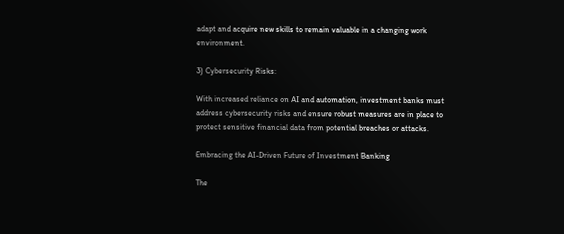adapt and acquire new skills to remain valuable in a changing work environment.

3) Cybersecurity Risks:

With increased reliance on AI and automation, investment banks must address cybersecurity risks and ensure robust measures are in place to protect sensitive financial data from potential breaches or attacks.

Embracing the AI-Driven Future of Investment Banking

The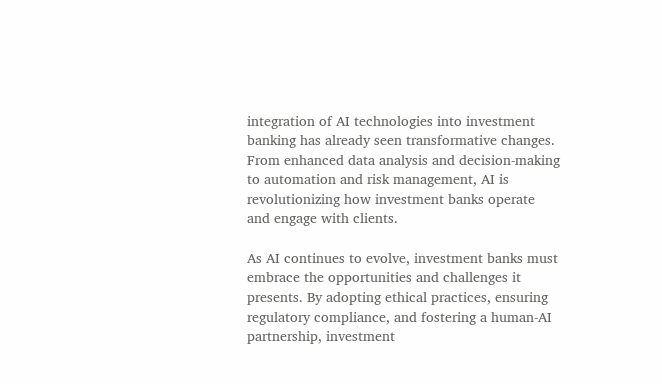integration of AI technologies into investment banking has already seen transformative changes. From enhanced data analysis and decision-making to automation and risk management, AI is revolutionizing how investment banks operate and engage with clients.

As AI continues to evolve, investment banks must embrace the opportunities and challenges it presents. By adopting ethical practices, ensuring regulatory compliance, and fostering a human-AI partnership, investment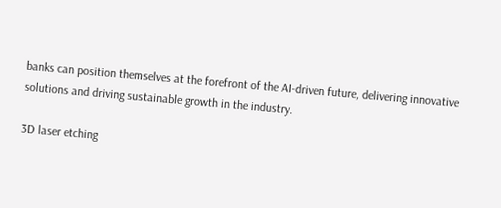banks can position themselves at the forefront of the AI-driven future, delivering innovative solutions and driving sustainable growth in the industry.

3D laser etching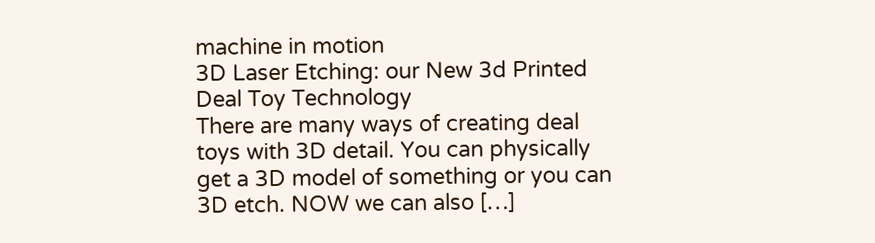machine in motion
3D Laser Etching: our New 3d Printed Deal Toy Technology
There are many ways of creating deal toys with 3D detail. You can physically get a 3D model of something or you can 3D etch. NOW we can also […]